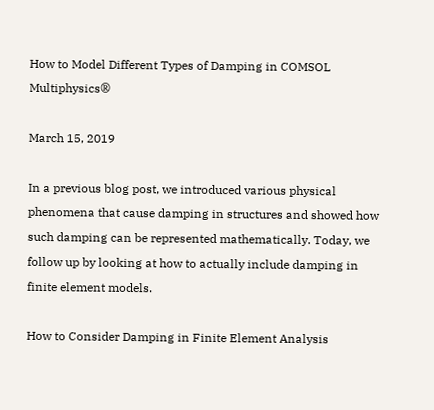How to Model Different Types of Damping in COMSOL Multiphysics®

March 15, 2019

In a previous blog post, we introduced various physical phenomena that cause damping in structures and showed how such damping can be represented mathematically. Today, we follow up by looking at how to actually include damping in finite element models.

How to Consider Damping in Finite Element Analysis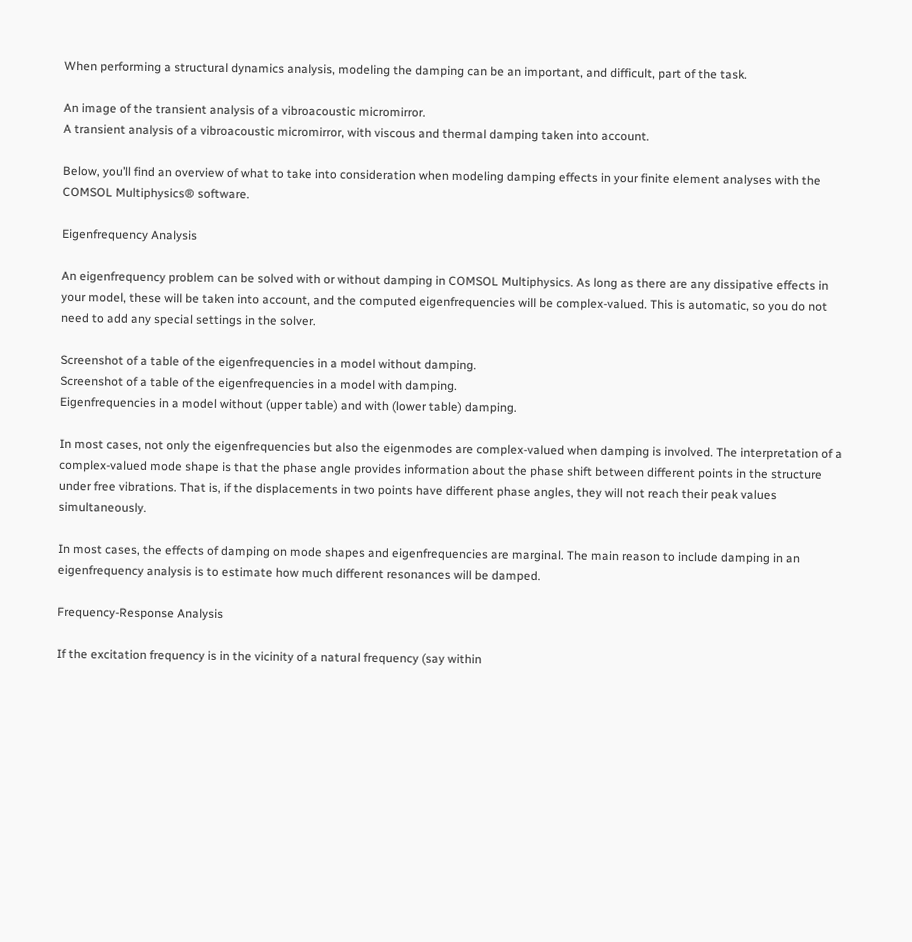When performing a structural dynamics analysis, modeling the damping can be an important, and difficult, part of the task.

An image of the transient analysis of a vibroacoustic micromirror.
A transient analysis of a vibroacoustic micromirror, with viscous and thermal damping taken into account.

Below, you’ll find an overview of what to take into consideration when modeling damping effects in your finite element analyses with the COMSOL Multiphysics® software.

Eigenfrequency Analysis

An eigenfrequency problem can be solved with or without damping in COMSOL Multiphysics. As long as there are any dissipative effects in your model, these will be taken into account, and the computed eigenfrequencies will be complex-valued. This is automatic, so you do not need to add any special settings in the solver.

Screenshot of a table of the eigenfrequencies in a model without damping.
Screenshot of a table of the eigenfrequencies in a model with damping.
Eigenfrequencies in a model without (upper table) and with (lower table) damping.

In most cases, not only the eigenfrequencies but also the eigenmodes are complex-valued when damping is involved. The interpretation of a complex-valued mode shape is that the phase angle provides information about the phase shift between different points in the structure under free vibrations. That is, if the displacements in two points have different phase angles, they will not reach their peak values simultaneously.

In most cases, the effects of damping on mode shapes and eigenfrequencies are marginal. The main reason to include damping in an eigenfrequency analysis is to estimate how much different resonances will be damped.

Frequency-Response Analysis

If the excitation frequency is in the vicinity of a natural frequency (say within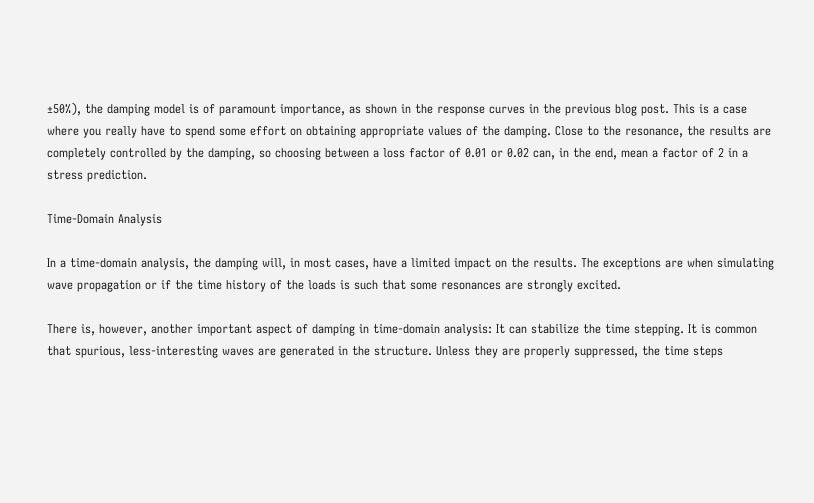±50%), the damping model is of paramount importance, as shown in the response curves in the previous blog post. This is a case where you really have to spend some effort on obtaining appropriate values of the damping. Close to the resonance, the results are completely controlled by the damping, so choosing between a loss factor of 0.01 or 0.02 can, in the end, mean a factor of 2 in a stress prediction.

Time-Domain Analysis

In a time-domain analysis, the damping will, in most cases, have a limited impact on the results. The exceptions are when simulating wave propagation or if the time history of the loads is such that some resonances are strongly excited.

There is, however, another important aspect of damping in time-domain analysis: It can stabilize the time stepping. It is common that spurious, less-interesting waves are generated in the structure. Unless they are properly suppressed, the time steps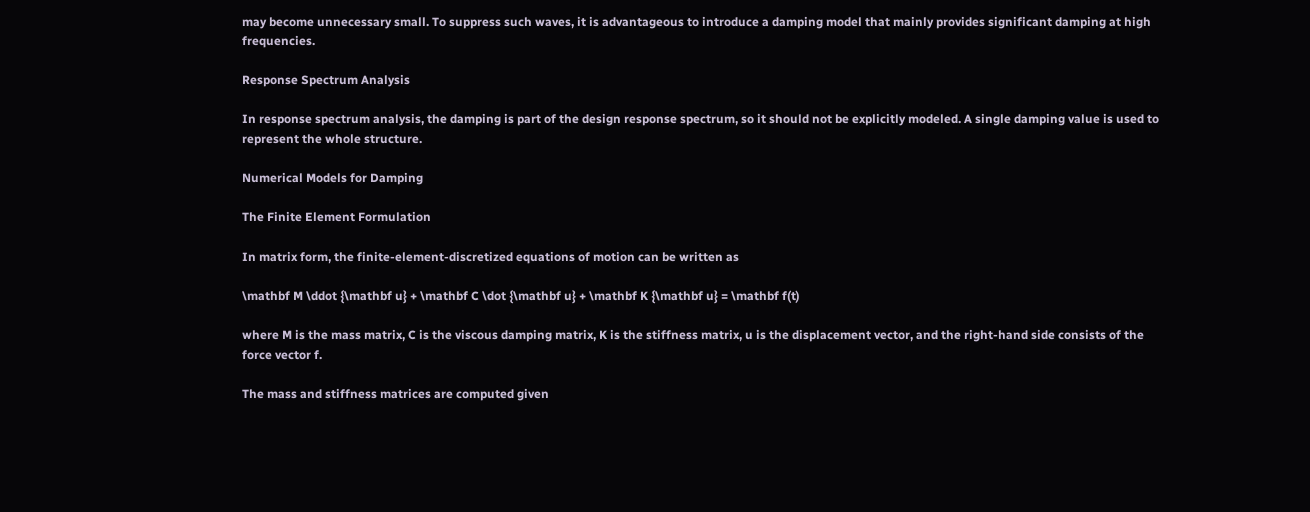may become unnecessary small. To suppress such waves, it is advantageous to introduce a damping model that mainly provides significant damping at high frequencies.

Response Spectrum Analysis

In response spectrum analysis, the damping is part of the design response spectrum, so it should not be explicitly modeled. A single damping value is used to represent the whole structure.

Numerical Models for Damping

The Finite Element Formulation

In matrix form, the finite-element-discretized equations of motion can be written as

\mathbf M \ddot {\mathbf u} + \mathbf C \dot {\mathbf u} + \mathbf K {\mathbf u} = \mathbf f(t)

where M is the mass matrix, C is the viscous damping matrix, K is the stiffness matrix, u is the displacement vector, and the right-hand side consists of the force vector f.

The mass and stiffness matrices are computed given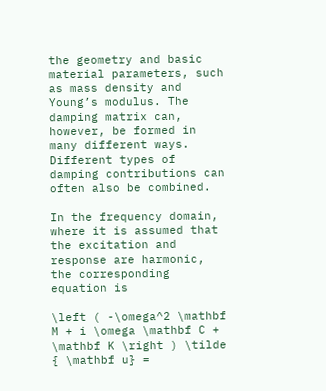the geometry and basic material parameters, such as mass density and Young’s modulus. The damping matrix can, however, be formed in many different ways. Different types of damping contributions can often also be combined.

In the frequency domain, where it is assumed that the excitation and response are harmonic, the corresponding equation is

\left ( -\omega^2 \mathbf M + i \omega \mathbf C + \mathbf K \right ) \tilde { \mathbf u} =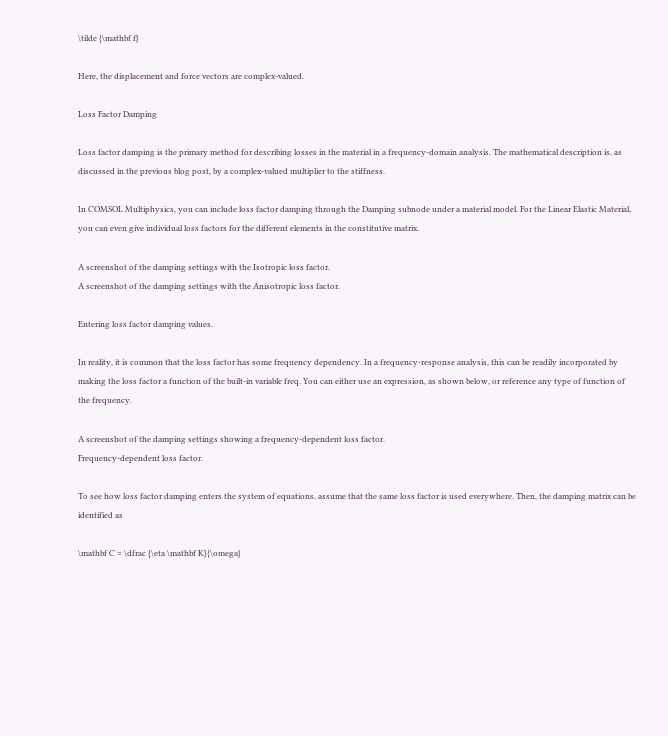\tilde {\mathbf f}

Here, the displacement and force vectors are complex-valued.

Loss Factor Damping

Loss factor damping is the primary method for describing losses in the material in a frequency-domain analysis. The mathematical description is, as discussed in the previous blog post, by a complex-valued multiplier to the stiffness.

In COMSOL Multiphysics, you can include loss factor damping through the Damping subnode under a material model. For the Linear Elastic Material, you can even give individual loss factors for the different elements in the constitutive matrix.

A screenshot of the damping settings with the Isotropic loss factor.
A screenshot of the damping settings with the Anisotropic loss factor.

Entering loss factor damping values.

In reality, it is common that the loss factor has some frequency dependency. In a frequency-response analysis, this can be readily incorporated by making the loss factor a function of the built-in variable freq. You can either use an expression, as shown below, or reference any type of function of the frequency.

A screenshot of the damping settings showing a frequency-dependent loss factor.
Frequency-dependent loss factor.

To see how loss factor damping enters the system of equations, assume that the same loss factor is used everywhere. Then, the damping matrix can be identified as

\mathbf C = \dfrac {\eta \mathbf K}{\omega}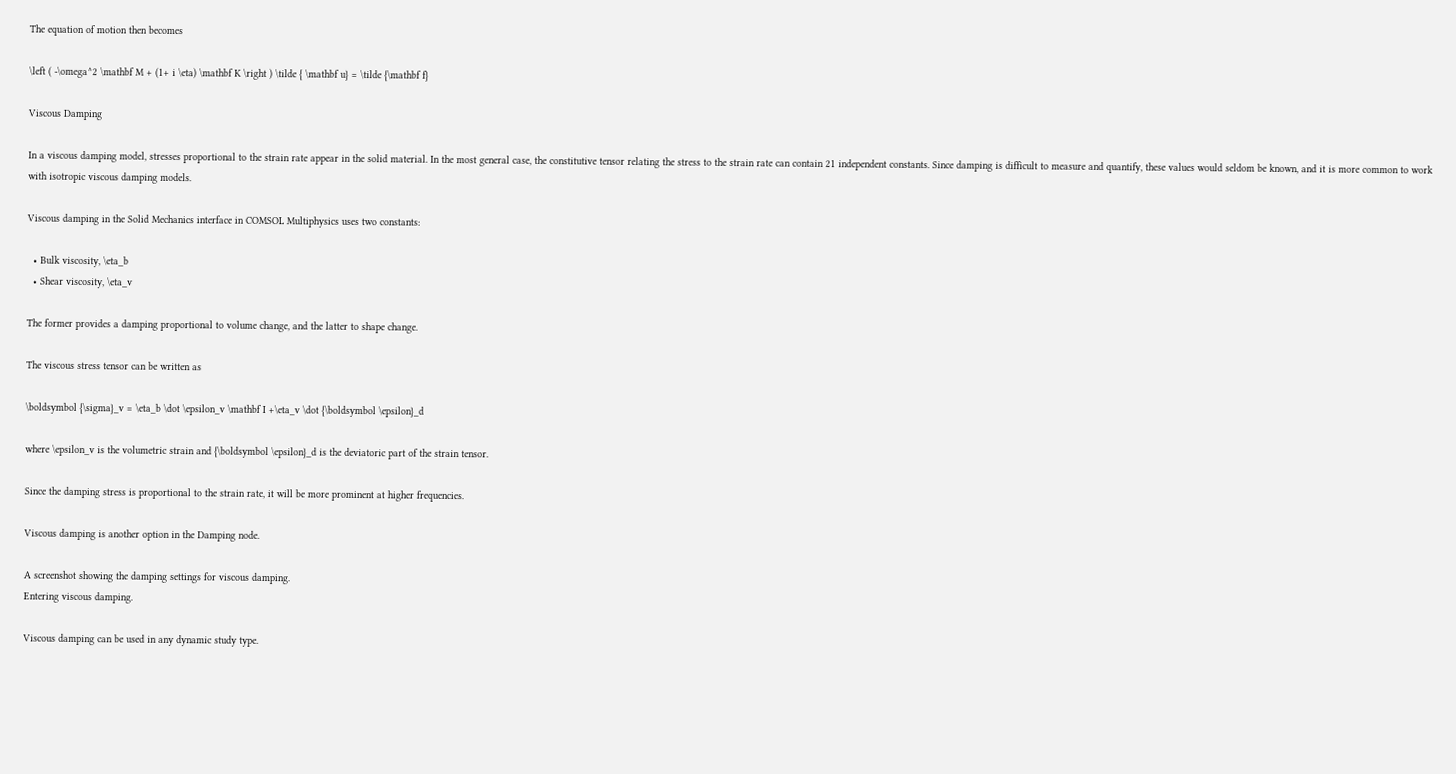The equation of motion then becomes

\left ( -\omega^2 \mathbf M + (1+ i \eta) \mathbf K \right ) \tilde { \mathbf u} = \tilde {\mathbf f}

Viscous Damping

In a viscous damping model, stresses proportional to the strain rate appear in the solid material. In the most general case, the constitutive tensor relating the stress to the strain rate can contain 21 independent constants. Since damping is difficult to measure and quantify, these values would seldom be known, and it is more common to work with isotropic viscous damping models.

Viscous damping in the Solid Mechanics interface in COMSOL Multiphysics uses two constants:

  • Bulk viscosity, \eta_b
  • Shear viscosity, \eta_v

The former provides a damping proportional to volume change, and the latter to shape change.

The viscous stress tensor can be written as

\boldsymbol {\sigma}_v = \eta_b \dot \epsilon_v \mathbf I +\eta_v \dot {\boldsymbol \epsilon}_d

where \epsilon_v is the volumetric strain and {\boldsymbol \epsilon}_d is the deviatoric part of the strain tensor.

Since the damping stress is proportional to the strain rate, it will be more prominent at higher frequencies.

Viscous damping is another option in the Damping node.

A screenshot showing the damping settings for viscous damping.
Entering viscous damping.

Viscous damping can be used in any dynamic study type.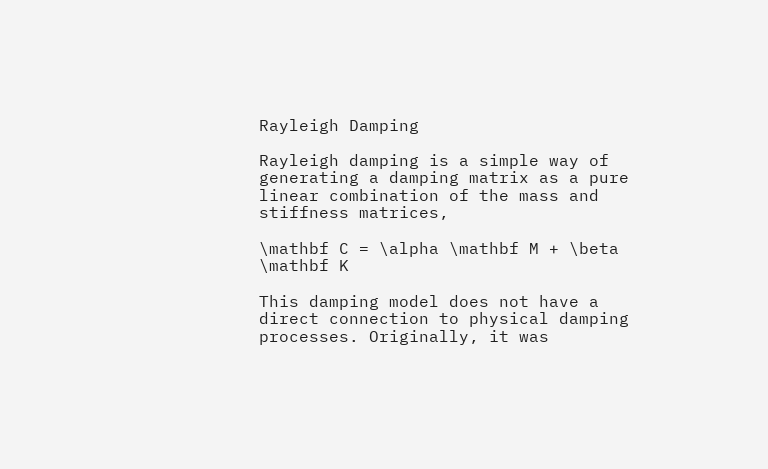Rayleigh Damping

Rayleigh damping is a simple way of generating a damping matrix as a pure linear combination of the mass and stiffness matrices,

\mathbf C = \alpha \mathbf M + \beta \mathbf K

This damping model does not have a direct connection to physical damping processes. Originally, it was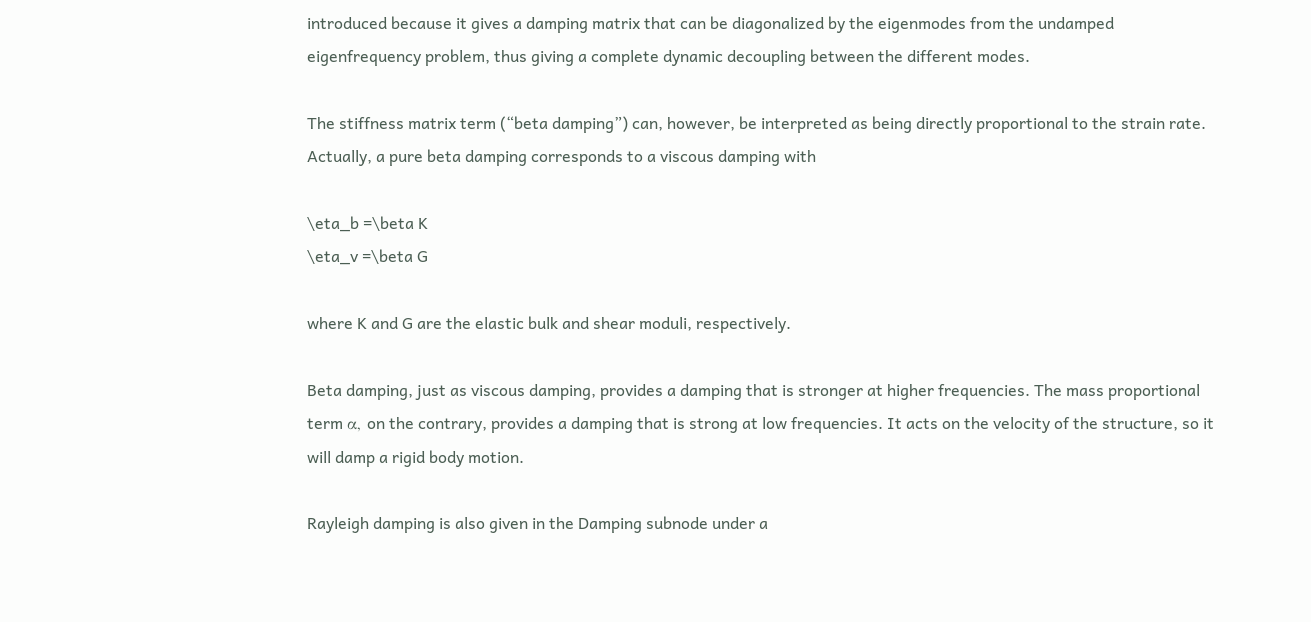introduced because it gives a damping matrix that can be diagonalized by the eigenmodes from the undamped eigenfrequency problem, thus giving a complete dynamic decoupling between the different modes.

The stiffness matrix term (“beta damping”) can, however, be interpreted as being directly proportional to the strain rate. Actually, a pure beta damping corresponds to a viscous damping with

\eta_b =\beta K
\eta_v =\beta G

where K and G are the elastic bulk and shear moduli, respectively.

Beta damping, just as viscous damping, provides a damping that is stronger at higher frequencies. The mass proportional term α, on the contrary, provides a damping that is strong at low frequencies. It acts on the velocity of the structure, so it will damp a rigid body motion.

Rayleigh damping is also given in the Damping subnode under a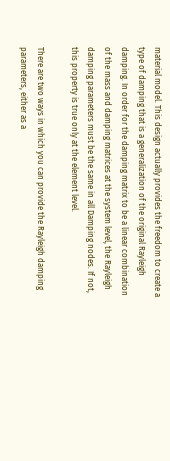material model. This design actually provides the freedom to create a type of damping that is a generalization of the original Rayleigh damping. In order for the damping matrix to be a linear combination of the mass and damping matrices at the system level, the Rayleigh damping parameters must be the same in all Damping nodes. If not, this property is true only at the element level.

There are two ways in which you can provide the Rayleigh damping parameters, either as a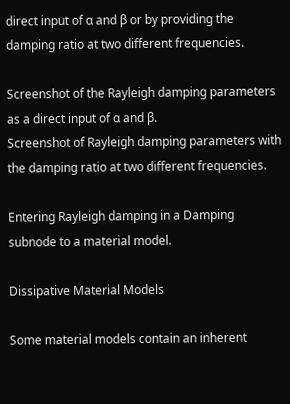direct input of α and β or by providing the damping ratio at two different frequencies.

Screenshot of the Rayleigh damping parameters as a direct input of α and β.
Screenshot of Rayleigh damping parameters with the damping ratio at two different frequencies.

Entering Rayleigh damping in a Damping subnode to a material model.

Dissipative Material Models

Some material models contain an inherent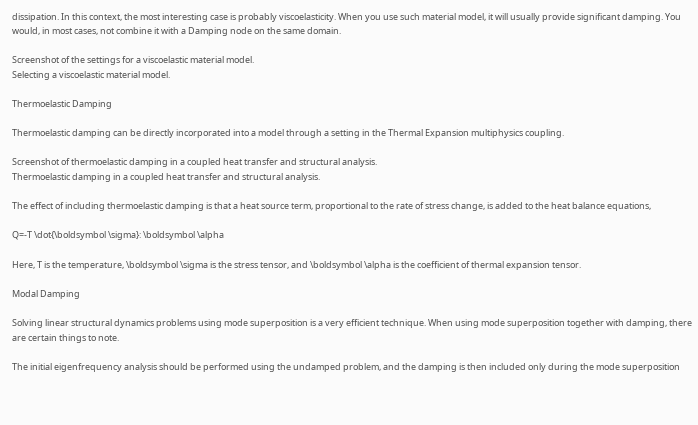dissipation. In this context, the most interesting case is probably viscoelasticity. When you use such material model, it will usually provide significant damping. You would, in most cases, not combine it with a Damping node on the same domain.

Screenshot of the settings for a viscoelastic material model.
Selecting a viscoelastic material model.

Thermoelastic Damping

Thermoelastic damping can be directly incorporated into a model through a setting in the Thermal Expansion multiphysics coupling.

Screenshot of thermoelastic damping in a coupled heat transfer and structural analysis.
Thermoelastic damping in a coupled heat transfer and structural analysis.

The effect of including thermoelastic damping is that a heat source term, proportional to the rate of stress change, is added to the heat balance equations,

Q=-T \dot{\boldsymbol \sigma}: \boldsymbol \alpha

Here, T is the temperature, \boldsymbol \sigma is the stress tensor, and \boldsymbol \alpha is the coefficient of thermal expansion tensor.

Modal Damping

Solving linear structural dynamics problems using mode superposition is a very efficient technique. When using mode superposition together with damping, there are certain things to note.

The initial eigenfrequency analysis should be performed using the undamped problem, and the damping is then included only during the mode superposition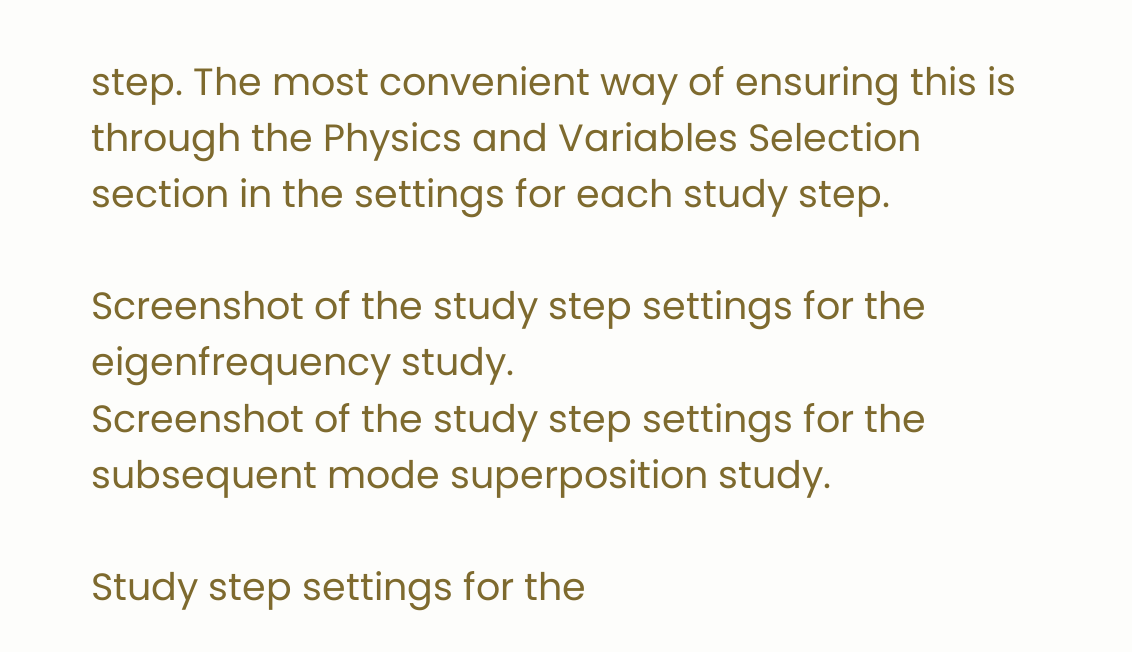step. The most convenient way of ensuring this is through the Physics and Variables Selection section in the settings for each study step.

Screenshot of the study step settings for the eigenfrequency study.
Screenshot of the study step settings for the subsequent mode superposition study.

Study step settings for the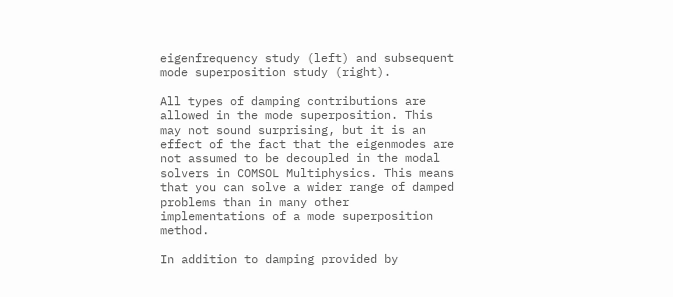eigenfrequency study (left) and subsequent mode superposition study (right).

All types of damping contributions are allowed in the mode superposition. This may not sound surprising, but it is an effect of the fact that the eigenmodes are not assumed to be decoupled in the modal solvers in COMSOL Multiphysics. This means that you can solve a wider range of damped problems than in many other implementations of a mode superposition method.

In addition to damping provided by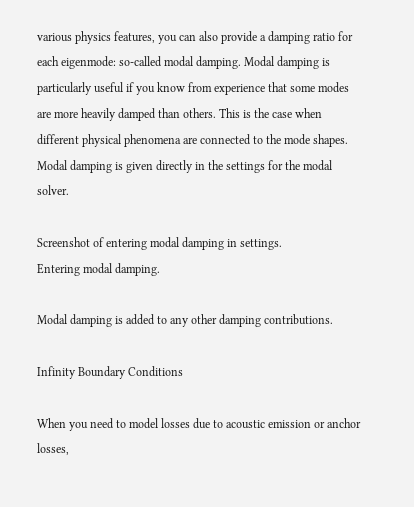various physics features, you can also provide a damping ratio for each eigenmode: so-called modal damping. Modal damping is particularly useful if you know from experience that some modes are more heavily damped than others. This is the case when different physical phenomena are connected to the mode shapes. Modal damping is given directly in the settings for the modal solver.

Screenshot of entering modal damping in settings.
Entering modal damping.

Modal damping is added to any other damping contributions.

Infinity Boundary Conditions

When you need to model losses due to acoustic emission or anchor losses,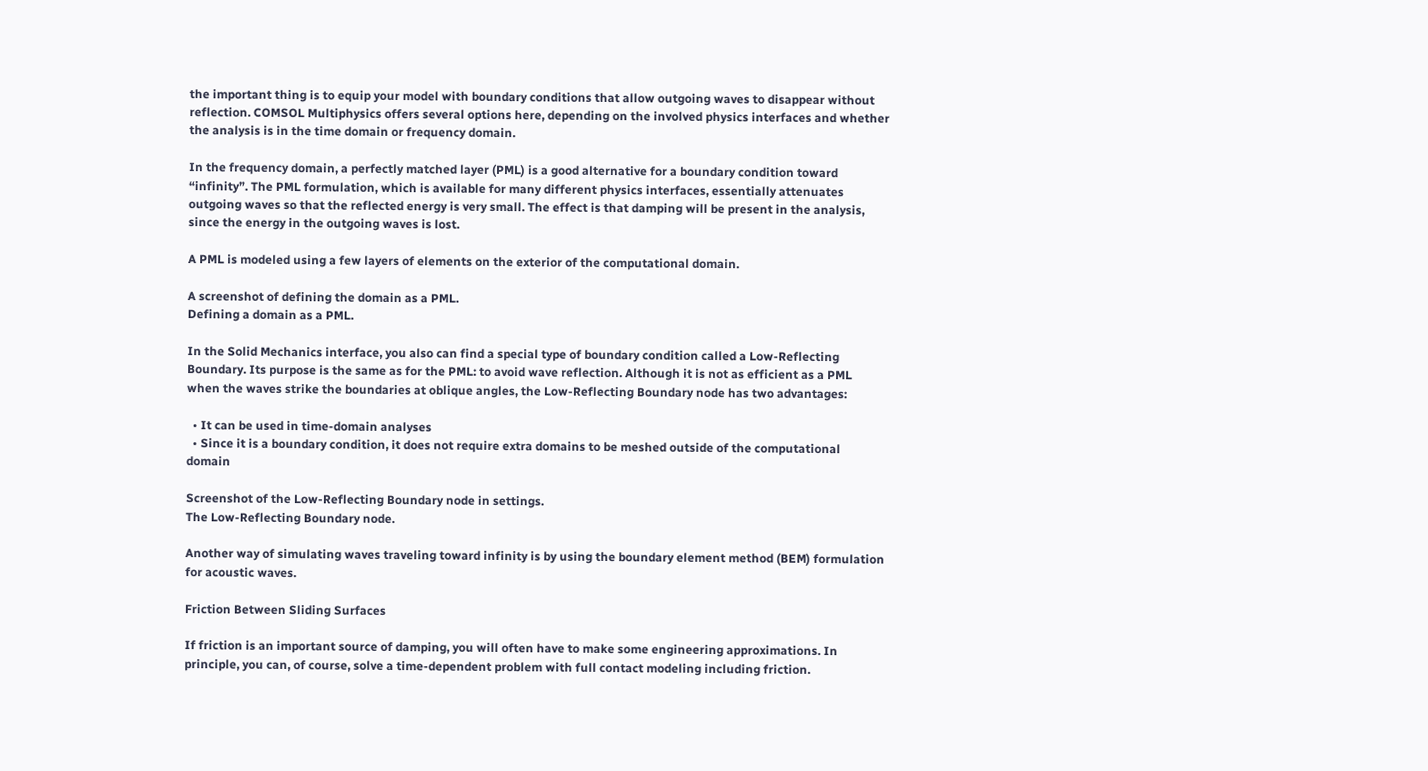the important thing is to equip your model with boundary conditions that allow outgoing waves to disappear without reflection. COMSOL Multiphysics offers several options here, depending on the involved physics interfaces and whether the analysis is in the time domain or frequency domain.

In the frequency domain, a perfectly matched layer (PML) is a good alternative for a boundary condition toward “infinity”. The PML formulation, which is available for many different physics interfaces, essentially attenuates outgoing waves so that the reflected energy is very small. The effect is that damping will be present in the analysis, since the energy in the outgoing waves is lost.

A PML is modeled using a few layers of elements on the exterior of the computational domain.

A screenshot of defining the domain as a PML.
Defining a domain as a PML.

In the Solid Mechanics interface, you also can find a special type of boundary condition called a Low-Reflecting Boundary. Its purpose is the same as for the PML: to avoid wave reflection. Although it is not as efficient as a PML when the waves strike the boundaries at oblique angles, the Low-Reflecting Boundary node has two advantages:

  • It can be used in time-domain analyses
  • Since it is a boundary condition, it does not require extra domains to be meshed outside of the computational domain

Screenshot of the Low-Reflecting Boundary node in settings.
The Low-Reflecting Boundary node.

Another way of simulating waves traveling toward infinity is by using the boundary element method (BEM) formulation for acoustic waves.

Friction Between Sliding Surfaces

If friction is an important source of damping, you will often have to make some engineering approximations. In principle, you can, of course, solve a time-dependent problem with full contact modeling including friction.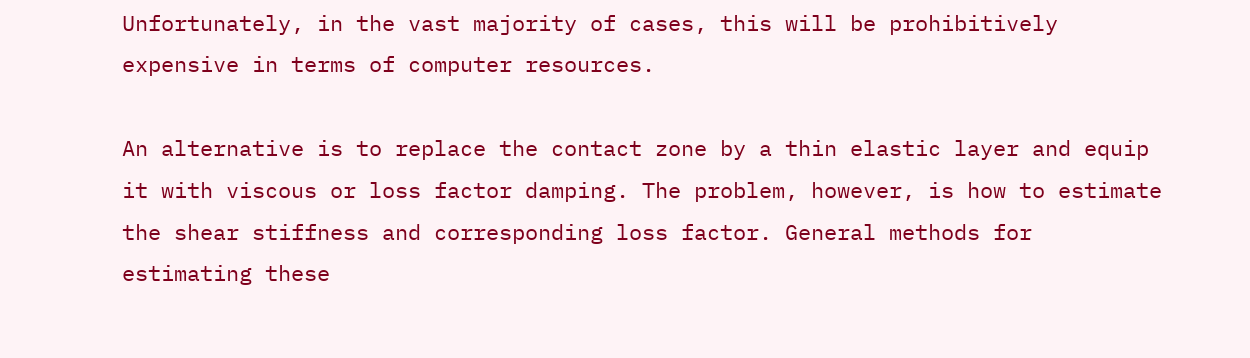Unfortunately, in the vast majority of cases, this will be prohibitively expensive in terms of computer resources.

An alternative is to replace the contact zone by a thin elastic layer and equip it with viscous or loss factor damping. The problem, however, is how to estimate the shear stiffness and corresponding loss factor. General methods for estimating these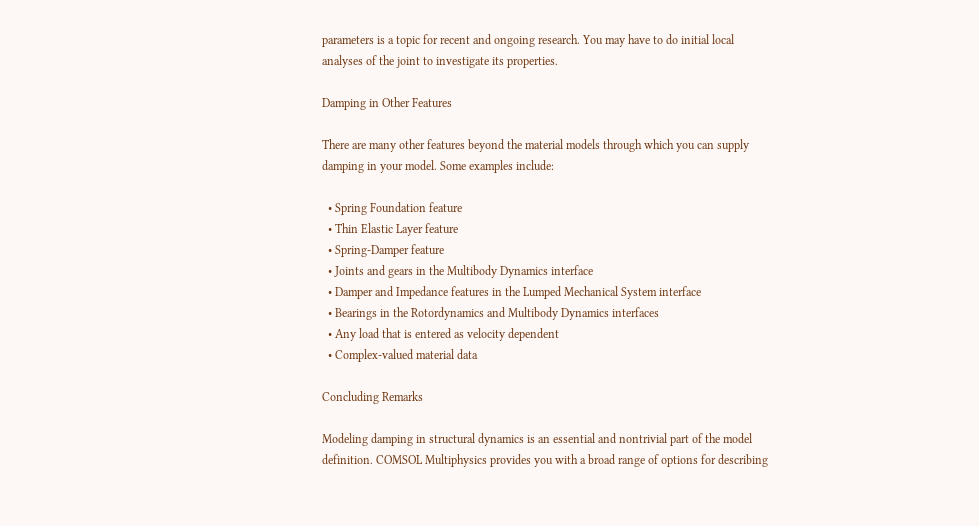parameters is a topic for recent and ongoing research. You may have to do initial local analyses of the joint to investigate its properties.

Damping in Other Features

There are many other features beyond the material models through which you can supply damping in your model. Some examples include:

  • Spring Foundation feature
  • Thin Elastic Layer feature
  • Spring-Damper feature
  • Joints and gears in the Multibody Dynamics interface
  • Damper and Impedance features in the Lumped Mechanical System interface
  • Bearings in the Rotordynamics and Multibody Dynamics interfaces
  • Any load that is entered as velocity dependent
  • Complex-valued material data

Concluding Remarks

Modeling damping in structural dynamics is an essential and nontrivial part of the model definition. COMSOL Multiphysics provides you with a broad range of options for describing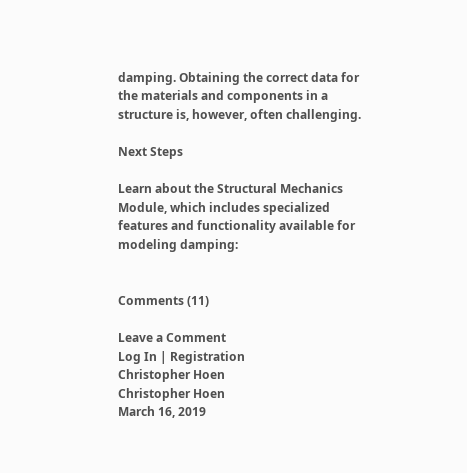damping. Obtaining the correct data for the materials and components in a structure is, however, often challenging.

Next Steps

Learn about the Structural Mechanics Module, which includes specialized features and functionality available for modeling damping:


Comments (11)

Leave a Comment
Log In | Registration
Christopher Hoen
Christopher Hoen
March 16, 2019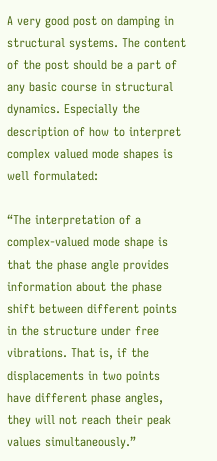A very good post on damping in structural systems. The content of the post should be a part of any basic course in structural dynamics. Especially the description of how to interpret complex valued mode shapes is well formulated:

“The interpretation of a complex-valued mode shape is that the phase angle provides information about the phase shift between different points in the structure under free vibrations. That is, if the displacements in two points have different phase angles, they will not reach their peak values simultaneously.”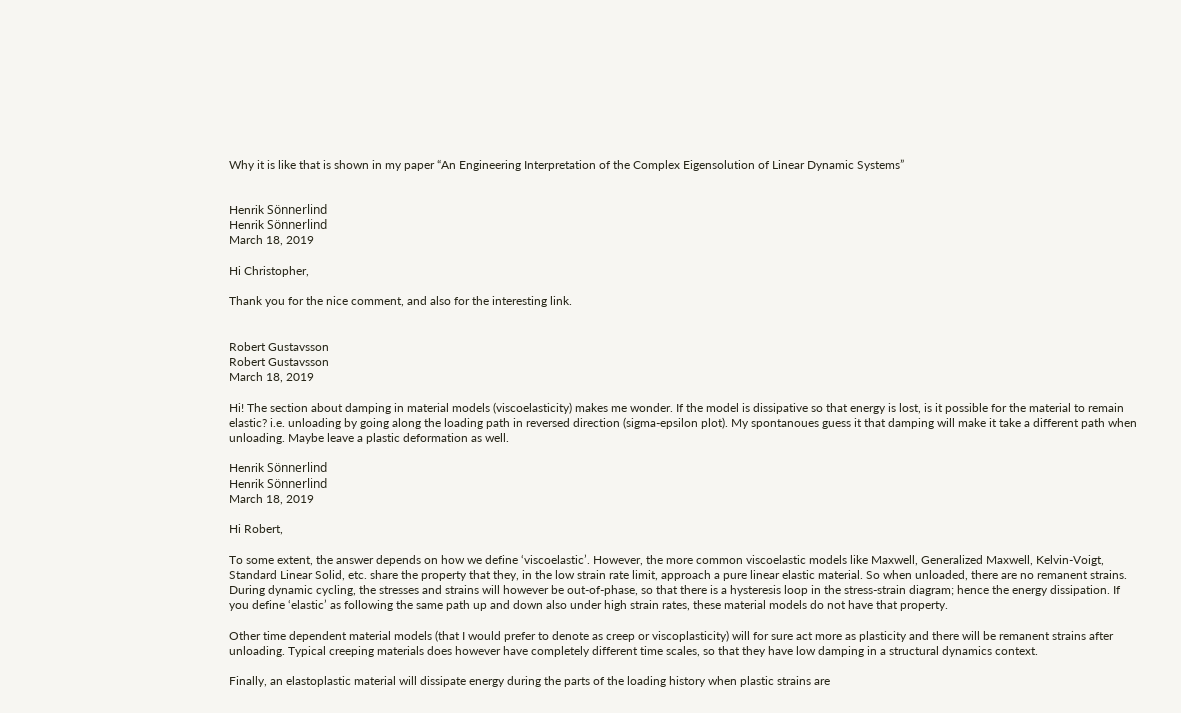Why it is like that is shown in my paper “An Engineering Interpretation of the Complex Eigensolution of Linear Dynamic Systems”


Henrik Sönnerlind
Henrik Sönnerlind
March 18, 2019

Hi Christopher,

Thank you for the nice comment, and also for the interesting link.


Robert Gustavsson
Robert Gustavsson
March 18, 2019

Hi! The section about damping in material models (viscoelasticity) makes me wonder. If the model is dissipative so that energy is lost, is it possible for the material to remain elastic? i.e. unloading by going along the loading path in reversed direction (sigma-epsilon plot). My spontanoues guess it that damping will make it take a different path when unloading. Maybe leave a plastic deformation as well.

Henrik Sönnerlind
Henrik Sönnerlind
March 18, 2019

Hi Robert,

To some extent, the answer depends on how we define ‘viscoelastic’. However, the more common viscoelastic models like Maxwell, Generalized Maxwell, Kelvin-Voigt, Standard Linear Solid, etc. share the property that they, in the low strain rate limit, approach a pure linear elastic material. So when unloaded, there are no remanent strains. During dynamic cycling, the stresses and strains will however be out-of-phase, so that there is a hysteresis loop in the stress-strain diagram; hence the energy dissipation. If you define ‘elastic’ as following the same path up and down also under high strain rates, these material models do not have that property.

Other time dependent material models (that I would prefer to denote as creep or viscoplasticity) will for sure act more as plasticity and there will be remanent strains after unloading. Typical creeping materials does however have completely different time scales, so that they have low damping in a structural dynamics context.

Finally, an elastoplastic material will dissipate energy during the parts of the loading history when plastic strains are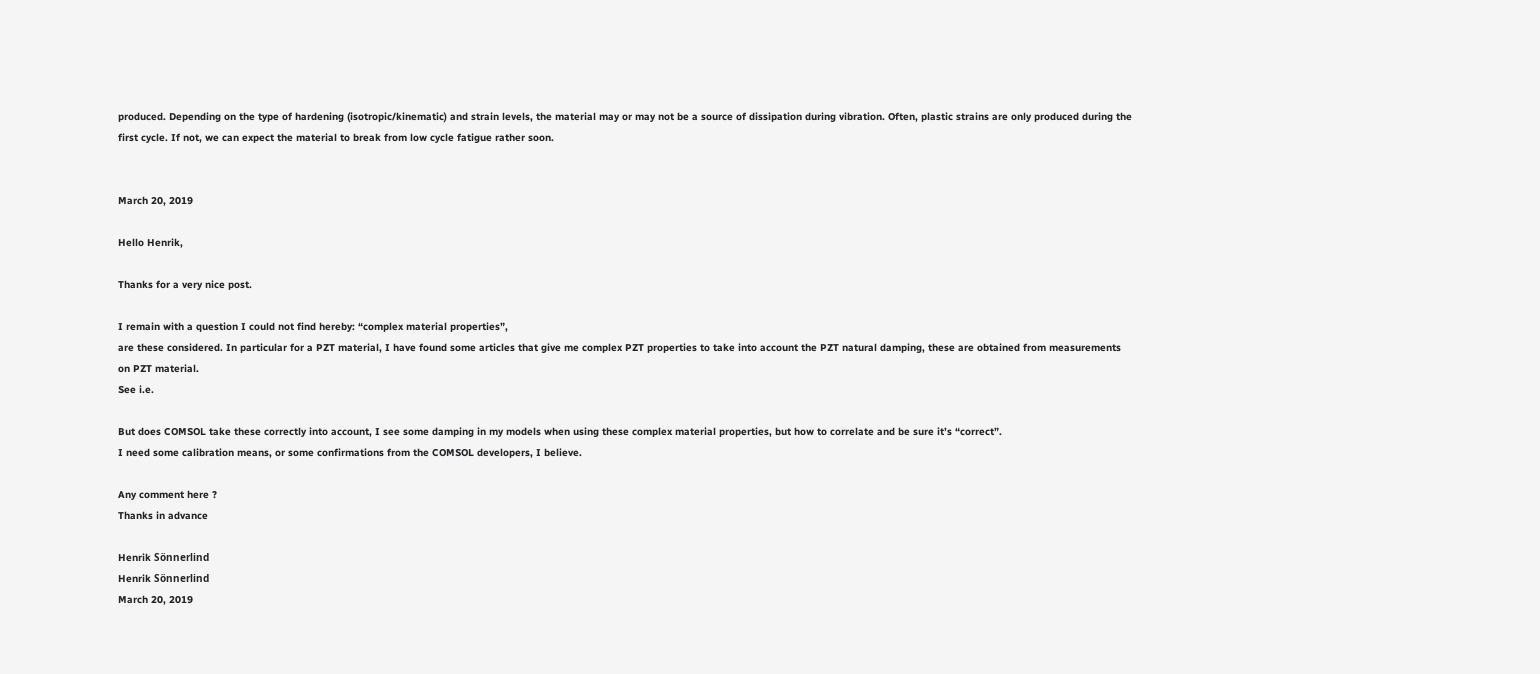produced. Depending on the type of hardening (isotropic/kinematic) and strain levels, the material may or may not be a source of dissipation during vibration. Often, plastic strains are only produced during the first cycle. If not, we can expect the material to break from low cycle fatigue rather soon.


March 20, 2019

Hello Henrik,

Thanks for a very nice post.

I remain with a question I could not find hereby: “complex material properties”,
are these considered. In particular for a PZT material, I have found some articles that give me complex PZT properties to take into account the PZT natural damping, these are obtained from measurements on PZT material.
See i.e.

But does COMSOL take these correctly into account, I see some damping in my models when using these complex material properties, but how to correlate and be sure it’s “correct”.
I need some calibration means, or some confirmations from the COMSOL developers, I believe.

Any comment here ?
Thanks in advance

Henrik Sönnerlind
Henrik Sönnerlind
March 20, 2019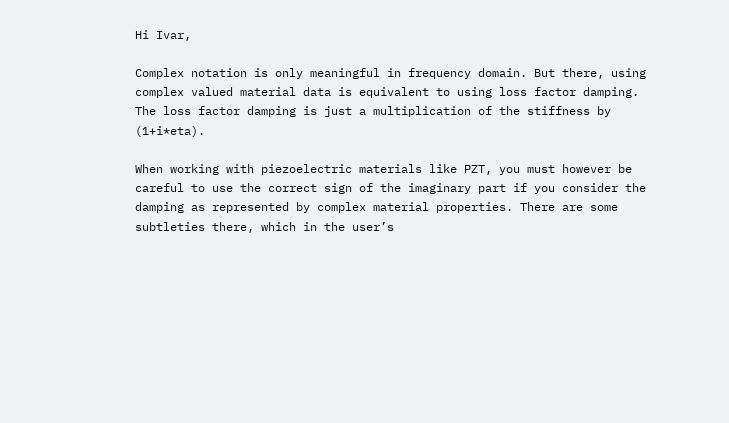Hi Ivar,

Complex notation is only meaningful in frequency domain. But there, using complex valued material data is equivalent to using loss factor damping. The loss factor damping is just a multiplication of the stiffness by (1+i*eta).

When working with piezoelectric materials like PZT, you must however be careful to use the correct sign of the imaginary part if you consider the damping as represented by complex material properties. There are some subtleties there, which in the user’s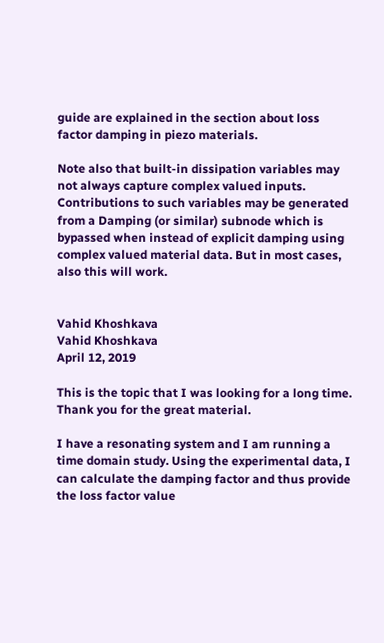guide are explained in the section about loss factor damping in piezo materials.

Note also that built-in dissipation variables may not always capture complex valued inputs. Contributions to such variables may be generated from a Damping (or similar) subnode which is bypassed when instead of explicit damping using complex valued material data. But in most cases, also this will work.


Vahid Khoshkava
Vahid Khoshkava
April 12, 2019

This is the topic that I was looking for a long time. Thank you for the great material.

I have a resonating system and I am running a time domain study. Using the experimental data, I can calculate the damping factor and thus provide the loss factor value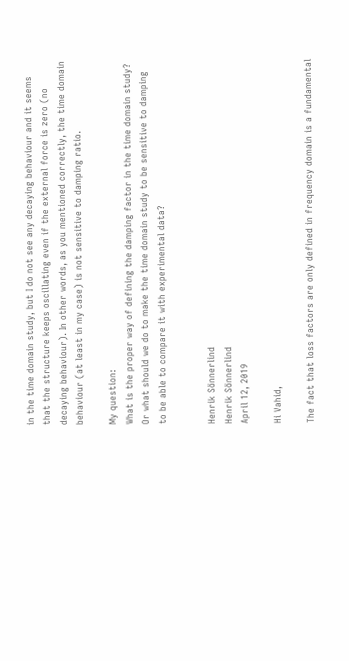in the time domain study, but I do not see any decaying behaviour and it seems that the structure keeps oscillating even if the external force is zero (no decaying behaviour). In other words, as you mentioned correctly, the time domain behaviour (at least in my case) is not sensitive to damping ratio.

My question:
What is the proper way of defining the damping factor in the time domain study? Or what should we do to make the time domain study to be sensitive to damping to be able to compare it with experimental data?


Henrik Sönnerlind
Henrik Sönnerlind
April 12, 2019

Hi Vahid,

The fact that loss factors are only defined in frequency domain is a fundamental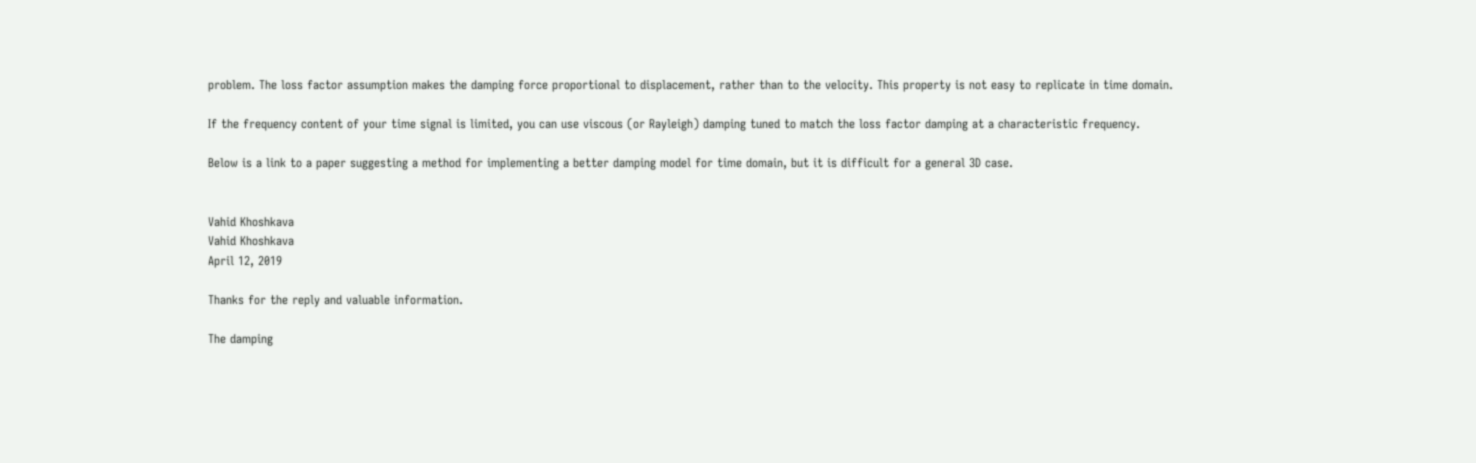problem. The loss factor assumption makes the damping force proportional to displacement, rather than to the velocity. This property is not easy to replicate in time domain.

If the frequency content of your time signal is limited, you can use viscous (or Rayleigh) damping tuned to match the loss factor damping at a characteristic frequency.

Below is a link to a paper suggesting a method for implementing a better damping model for time domain, but it is difficult for a general 3D case.


Vahid Khoshkava
Vahid Khoshkava
April 12, 2019

Thanks for the reply and valuable information.

The damping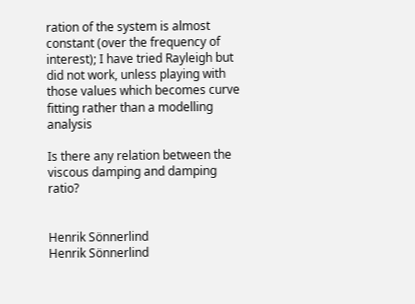ration of the system is almost constant (over the frequency of interest); I have tried Rayleigh but did not work, unless playing with those values which becomes curve fitting rather than a modelling analysis

Is there any relation between the viscous damping and damping ratio?


Henrik Sönnerlind
Henrik Sönnerlind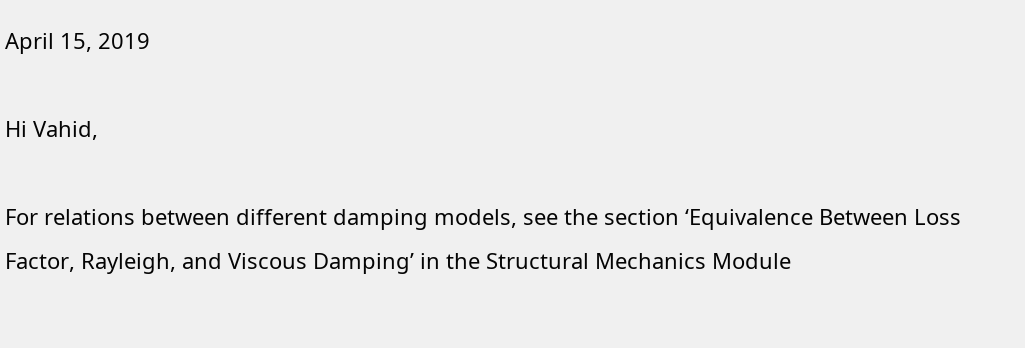April 15, 2019

Hi Vahid,

For relations between different damping models, see the section ‘Equivalence Between Loss Factor, Rayleigh, and Viscous Damping’ in the Structural Mechanics Module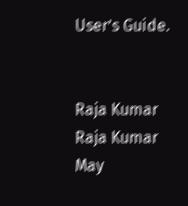User’s Guide.


Raja Kumar
Raja Kumar
May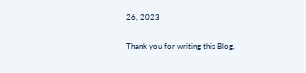26, 2023

Thank you for writing this Blog.